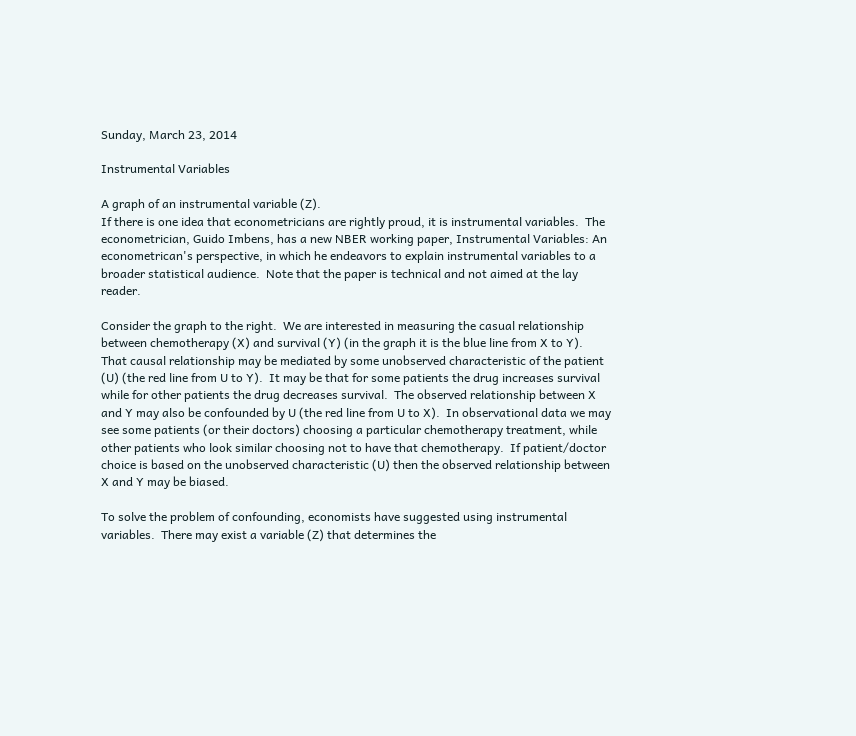Sunday, March 23, 2014

Instrumental Variables

A graph of an instrumental variable (Z).
If there is one idea that econometricians are rightly proud, it is instrumental variables.  The econometrician, Guido Imbens, has a new NBER working paper, Instrumental Variables: An econometrican's perspective, in which he endeavors to explain instrumental variables to a broader statistical audience.  Note that the paper is technical and not aimed at the lay reader.

Consider the graph to the right.  We are interested in measuring the casual relationship between chemotherapy (X) and survival (Y) (in the graph it is the blue line from X to Y).  That causal relationship may be mediated by some unobserved characteristic of the patient (U) (the red line from U to Y).  It may be that for some patients the drug increases survival while for other patients the drug decreases survival.  The observed relationship between X and Y may also be confounded by U (the red line from U to X).  In observational data we may see some patients (or their doctors) choosing a particular chemotherapy treatment, while other patients who look similar choosing not to have that chemotherapy.  If patient/doctor choice is based on the unobserved characteristic (U) then the observed relationship between X and Y may be biased.

To solve the problem of confounding, economists have suggested using instrumental variables.  There may exist a variable (Z) that determines the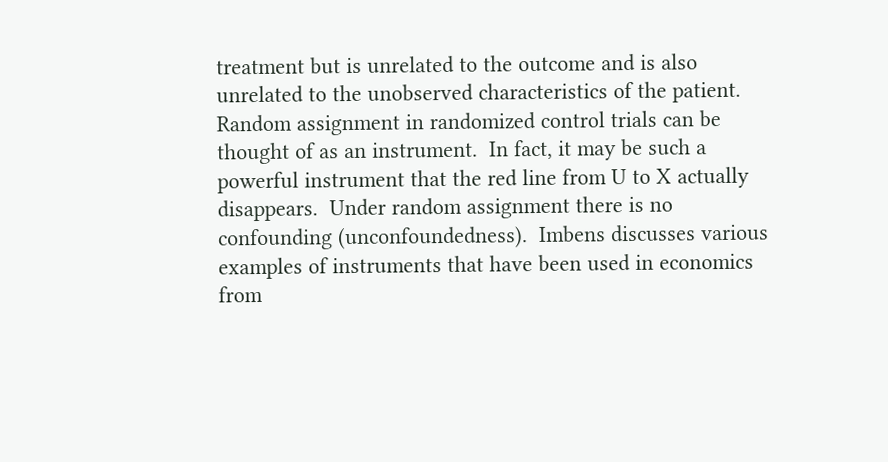treatment but is unrelated to the outcome and is also unrelated to the unobserved characteristics of the patient.  Random assignment in randomized control trials can be thought of as an instrument.  In fact, it may be such a powerful instrument that the red line from U to X actually disappears.  Under random assignment there is no confounding (unconfoundedness).  Imbens discusses various examples of instruments that have been used in economics from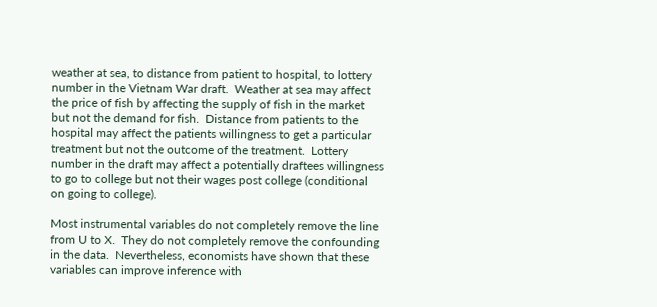weather at sea, to distance from patient to hospital, to lottery number in the Vietnam War draft.  Weather at sea may affect the price of fish by affecting the supply of fish in the market but not the demand for fish.  Distance from patients to the hospital may affect the patients willingness to get a particular treatment but not the outcome of the treatment.  Lottery number in the draft may affect a potentially draftees willingness to go to college but not their wages post college (conditional on going to college).

Most instrumental variables do not completely remove the line from U to X.  They do not completely remove the confounding in the data.  Nevertheless, economists have shown that these variables can improve inference with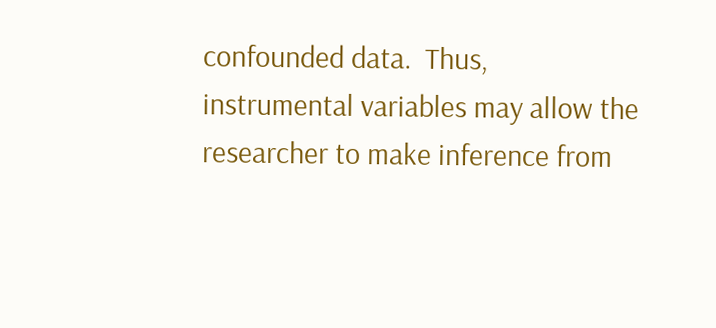confounded data.  Thus, instrumental variables may allow the researcher to make inference from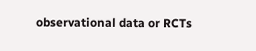observational data or RCTs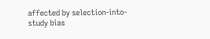affected by selection-into-study bias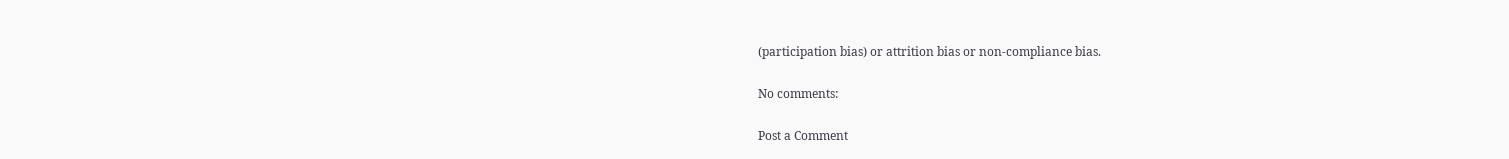(participation bias) or attrition bias or non-compliance bias.

No comments:

Post a Comment